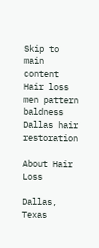Skip to main content
Hair loss men pattern baldness Dallas hair restoration

About Hair Loss

Dallas, Texas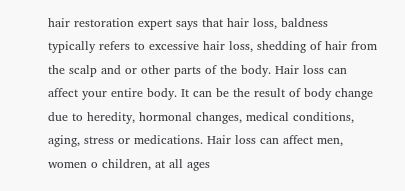hair restoration expert says that hair loss, baldness typically refers to excessive hair loss, shedding of hair from the scalp and or other parts of the body. Hair loss can affect your entire body. It can be the result of body change due to heredity, hormonal changes, medical conditions, aging, stress or medications. Hair loss can affect men, women o children, at all ages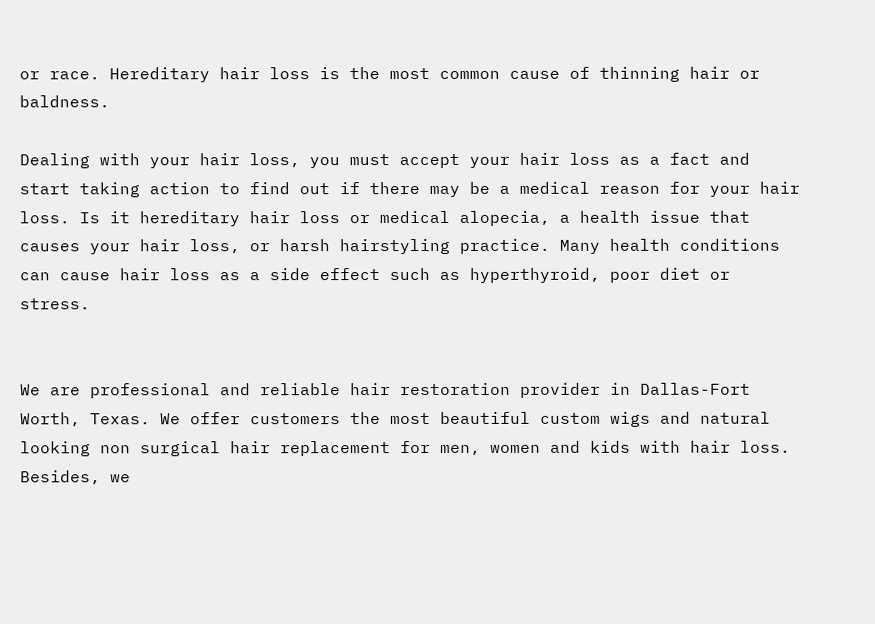or race. Hereditary hair loss is the most common cause of thinning hair or baldness.

Dealing with your hair loss, you must accept your hair loss as a fact and start taking action to find out if there may be a medical reason for your hair loss. Is it hereditary hair loss or medical alopecia, a health issue that causes your hair loss, or harsh hairstyling practice. Many health conditions can cause hair loss as a side effect such as hyperthyroid, poor diet or stress.


We are professional and reliable hair restoration provider in Dallas-Fort Worth, Texas. We offer customers the most beautiful custom wigs and natural looking non surgical hair replacement for men, women and kids with hair loss. Besides, we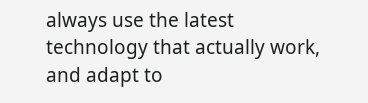always use the latest technology that actually work, and adapt to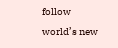follow world’s new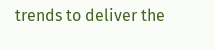trends to deliver the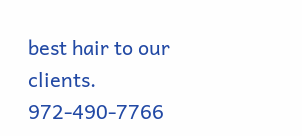best hair to our clients. 972-490-7766